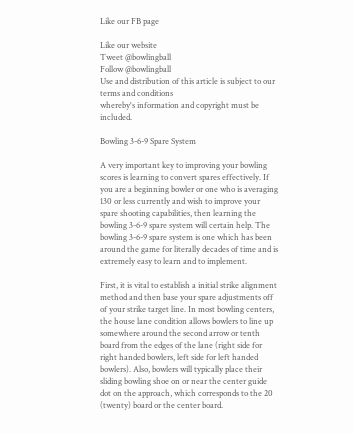Like our FB page

Like our website
Tweet @bowlingball
Follow @bowlingball
Use and distribution of this article is subject to our terms and conditions
whereby's information and copyright must be included.

Bowling 3-6-9 Spare System

A very important key to improving your bowling scores is learning to convert spares effectively. If you are a beginning bowler or one who is averaging 130 or less currently and wish to improve your spare shooting capabilities, then learning the bowling 3-6-9 spare system will certain help. The bowling 3-6-9 spare system is one which has been around the game for literally decades of time and is extremely easy to learn and to implement.

First, it is vital to establish a initial strike alignment method and then base your spare adjustments off of your strike target line. In most bowling centers, the house lane condition allows bowlers to line up somewhere around the second arrow or tenth board from the edges of the lane (right side for right handed bowlers, left side for left handed bowlers). Also, bowlers will typically place their sliding bowling shoe on or near the center guide dot on the approach, which corresponds to the 20 (twenty) board or the center board.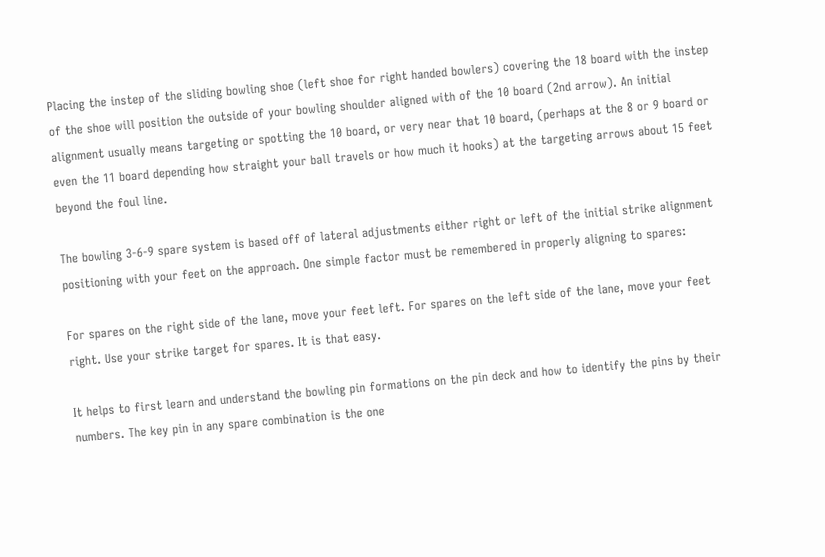Placing the instep of the sliding bowling shoe (left shoe for right handed bowlers) covering the 18 board with the instep of the shoe will position the outside of your bowling shoulder aligned with of the 10 board (2nd arrow). An initial alignment usually means targeting or spotting the 10 board, or very near that 10 board, (perhaps at the 8 or 9 board or even the 11 board depending how straight your ball travels or how much it hooks) at the targeting arrows about 15 feet beyond the foul line.

The bowling 3-6-9 spare system is based off of lateral adjustments either right or left of the initial strike alignment positioning with your feet on the approach. One simple factor must be remembered in properly aligning to spares:

For spares on the right side of the lane, move your feet left. For spares on the left side of the lane, move your feet right. Use your strike target for spares. It is that easy.

It helps to first learn and understand the bowling pin formations on the pin deck and how to identify the pins by their numbers. The key pin in any spare combination is the one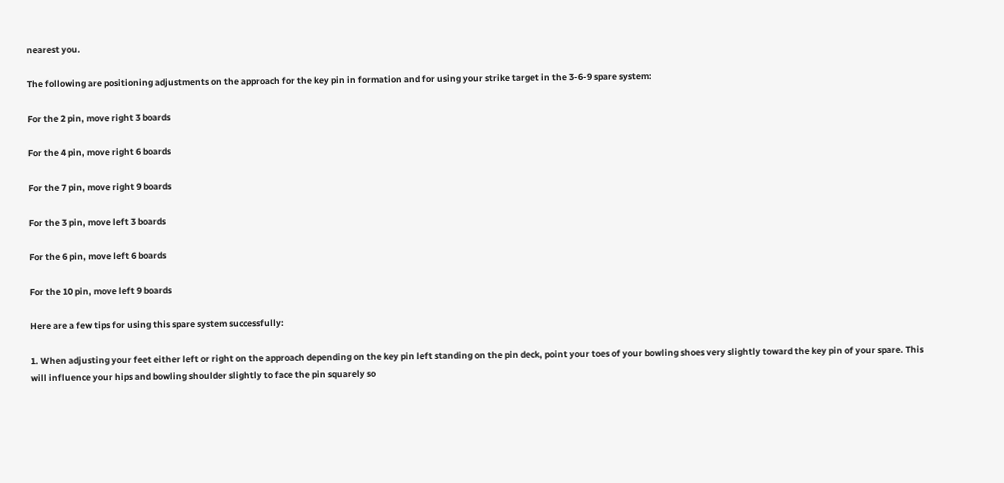nearest you.

The following are positioning adjustments on the approach for the key pin in formation and for using your strike target in the 3-6-9 spare system:

For the 2 pin, move right 3 boards

For the 4 pin, move right 6 boards

For the 7 pin, move right 9 boards

For the 3 pin, move left 3 boards

For the 6 pin, move left 6 boards

For the 10 pin, move left 9 boards

Here are a few tips for using this spare system successfully:

1. When adjusting your feet either left or right on the approach depending on the key pin left standing on the pin deck, point your toes of your bowling shoes very slightly toward the key pin of your spare. This will influence your hips and bowling shoulder slightly to face the pin squarely so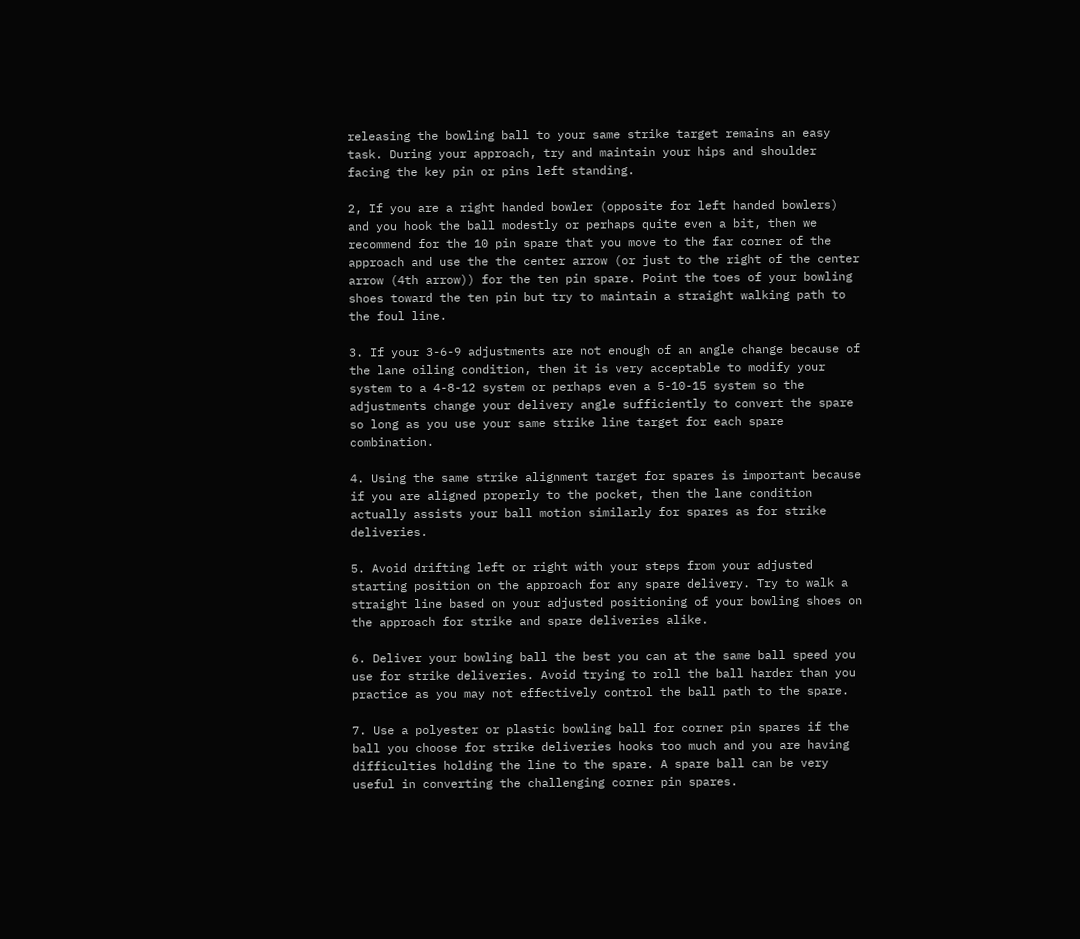releasing the bowling ball to your same strike target remains an easy task. During your approach, try and maintain your hips and shoulder facing the key pin or pins left standing.

2, If you are a right handed bowler (opposite for left handed bowlers) and you hook the ball modestly or perhaps quite even a bit, then we recommend for the 10 pin spare that you move to the far corner of the approach and use the the center arrow (or just to the right of the center arrow (4th arrow)) for the ten pin spare. Point the toes of your bowling shoes toward the ten pin but try to maintain a straight walking path to the foul line.

3. If your 3-6-9 adjustments are not enough of an angle change because of the lane oiling condition, then it is very acceptable to modify your system to a 4-8-12 system or perhaps even a 5-10-15 system so the adjustments change your delivery angle sufficiently to convert the spare so long as you use your same strike line target for each spare combination.

4. Using the same strike alignment target for spares is important because if you are aligned properly to the pocket, then the lane condition actually assists your ball motion similarly for spares as for strike deliveries.

5. Avoid drifting left or right with your steps from your adjusted starting position on the approach for any spare delivery. Try to walk a straight line based on your adjusted positioning of your bowling shoes on the approach for strike and spare deliveries alike.

6. Deliver your bowling ball the best you can at the same ball speed you use for strike deliveries. Avoid trying to roll the ball harder than you practice as you may not effectively control the ball path to the spare.

7. Use a polyester or plastic bowling ball for corner pin spares if the ball you choose for strike deliveries hooks too much and you are having difficulties holding the line to the spare. A spare ball can be very useful in converting the challenging corner pin spares.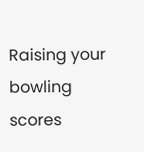Raising your bowling scores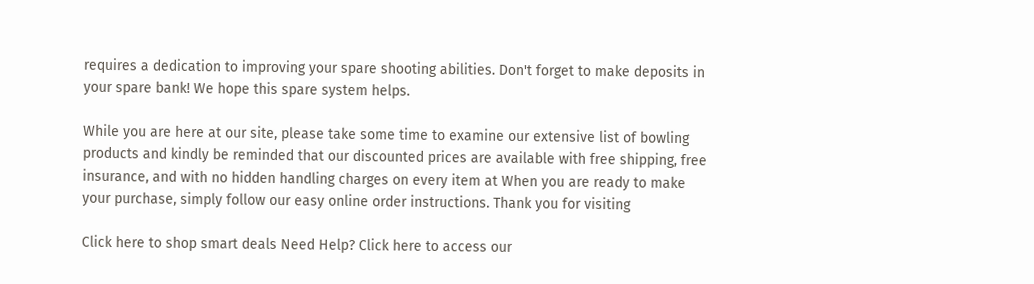requires a dedication to improving your spare shooting abilities. Don't forget to make deposits in your spare bank! We hope this spare system helps.

While you are here at our site, please take some time to examine our extensive list of bowling products and kindly be reminded that our discounted prices are available with free shipping, free insurance, and with no hidden handling charges on every item at When you are ready to make your purchase, simply follow our easy online order instructions. Thank you for visiting

Click here to shop smart deals Need Help? Click here to access our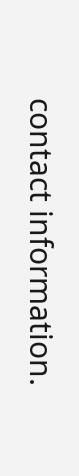contact information.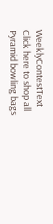WeeklyContestText Click here to shop all Pyramid bowling bags